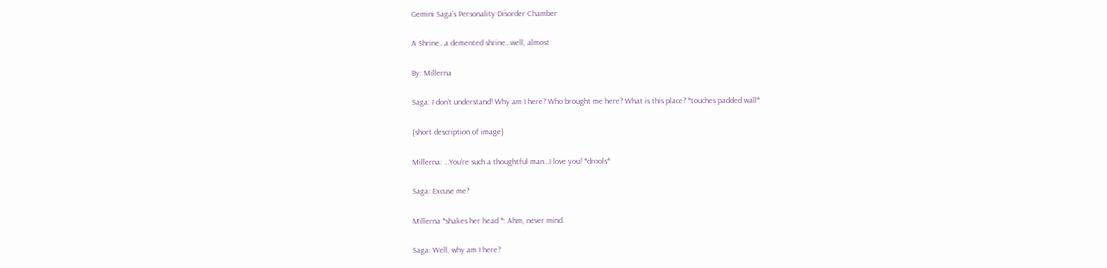Gemini Saga’s Personality Disorder Chamber

A Shrine…a demented shrine…well, almost

By: Millerna

Saga: I don’t understand! Why am I here? Who brought me here? What is this place? *touches padded wall*

{short description of image}

Millerna: …You’re such a thoughtful man…I love you! *drools*

Saga: Excuse me?

Millerna *shakes her head *: Ahm, never mind.

Saga: Well, why am I here?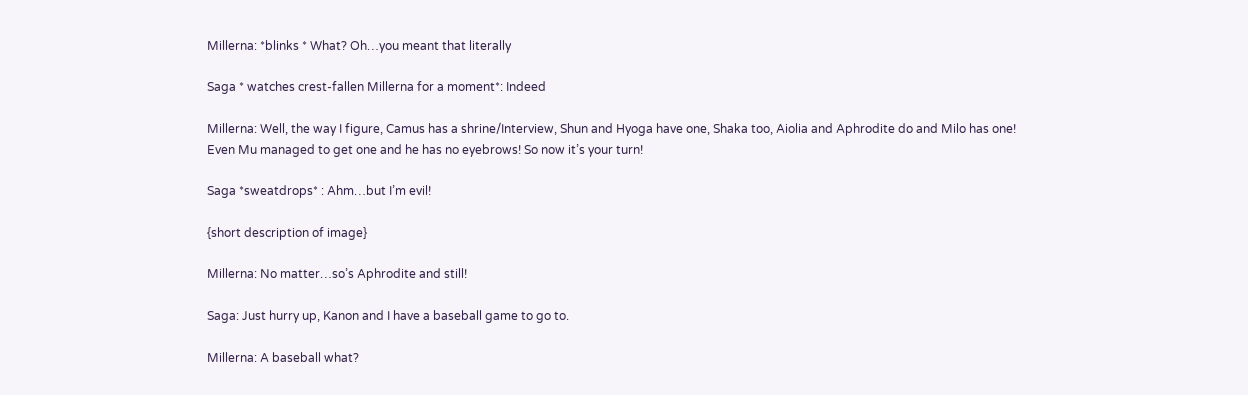Millerna: *blinks * What? Oh…you meant that literally

Saga * watches crest-fallen Millerna for a moment*: Indeed

Millerna: Well, the way I figure, Camus has a shrine/Interview, Shun and Hyoga have one, Shaka too, Aiolia and Aphrodite do and Milo has one! Even Mu managed to get one and he has no eyebrows! So now it’s your turn!

Saga *sweatdrops* : Ahm…but I’m evil!

{short description of image}

Millerna: No matter…so’s Aphrodite and still!

Saga: Just hurry up, Kanon and I have a baseball game to go to.

Millerna: A baseball what?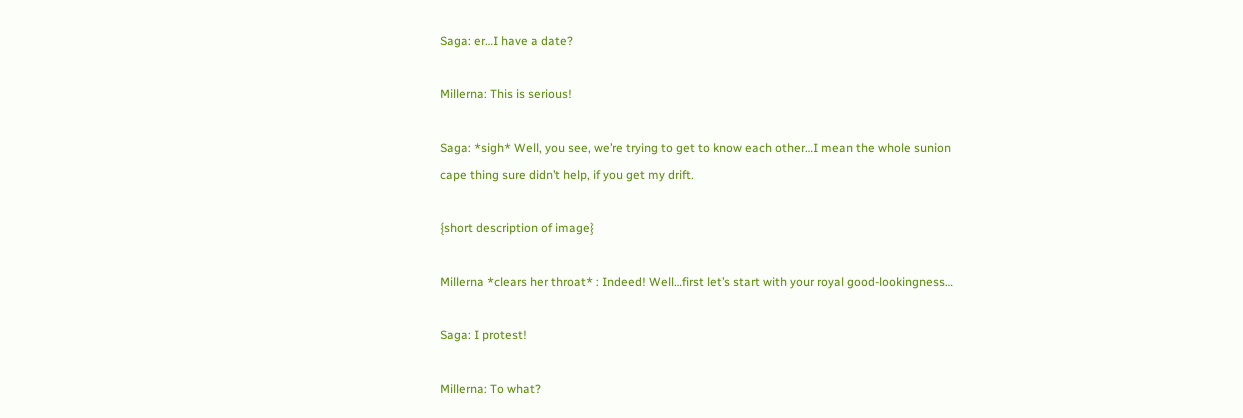Saga: er…I have a date?

Millerna: This is serious!

Saga: *sigh* Well, you see, we’re trying to get to know each other…I mean the whole sunion cape thing sure didn’t help, if you get my drift.

{short description of image}

Millerna *clears her throat* : Indeed! Well…first let’s start with your royal good-lookingness…

Saga: I protest!

Millerna: To what?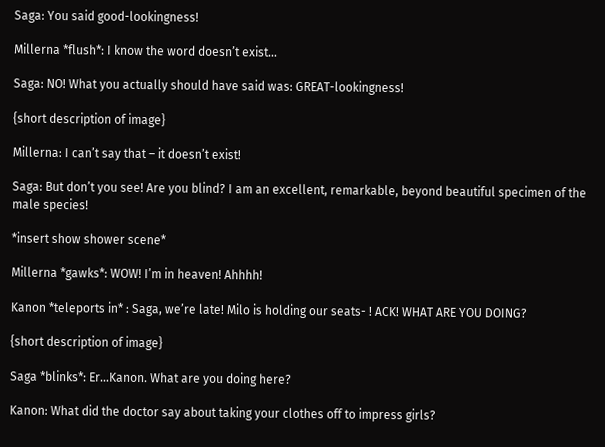Saga: You said good-lookingness!

Millerna *flush*: I know the word doesn’t exist…

Saga: NO! What you actually should have said was: GREAT-lookingness!

{short description of image}

Millerna: I can’t say that – it doesn’t exist!

Saga: But don’t you see! Are you blind? I am an excellent, remarkable, beyond beautiful specimen of the male species!

*insert show shower scene*

Millerna *gawks*: WOW! I’m in heaven! Ahhhh!

Kanon *teleports in* : Saga, we’re late! Milo is holding our seats- ! ACK! WHAT ARE YOU DOING?

{short description of image}

Saga *blinks*: Er…Kanon. What are you doing here?

Kanon: What did the doctor say about taking your clothes off to impress girls?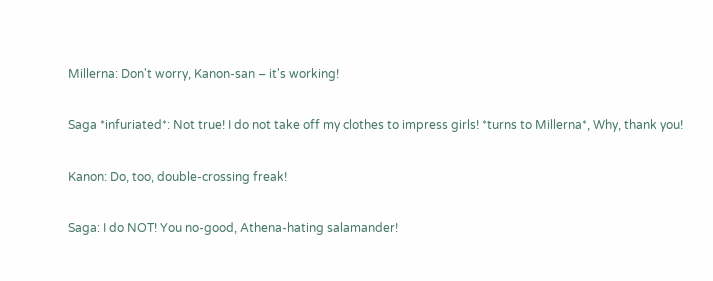Millerna: Don't worry, Kanon-san – it's working!

Saga *infuriated*: Not true! I do not take off my clothes to impress girls! *turns to Millerna*, Why, thank you!

Kanon: Do, too, double-crossing freak!

Saga: I do NOT! You no-good, Athena-hating salamander!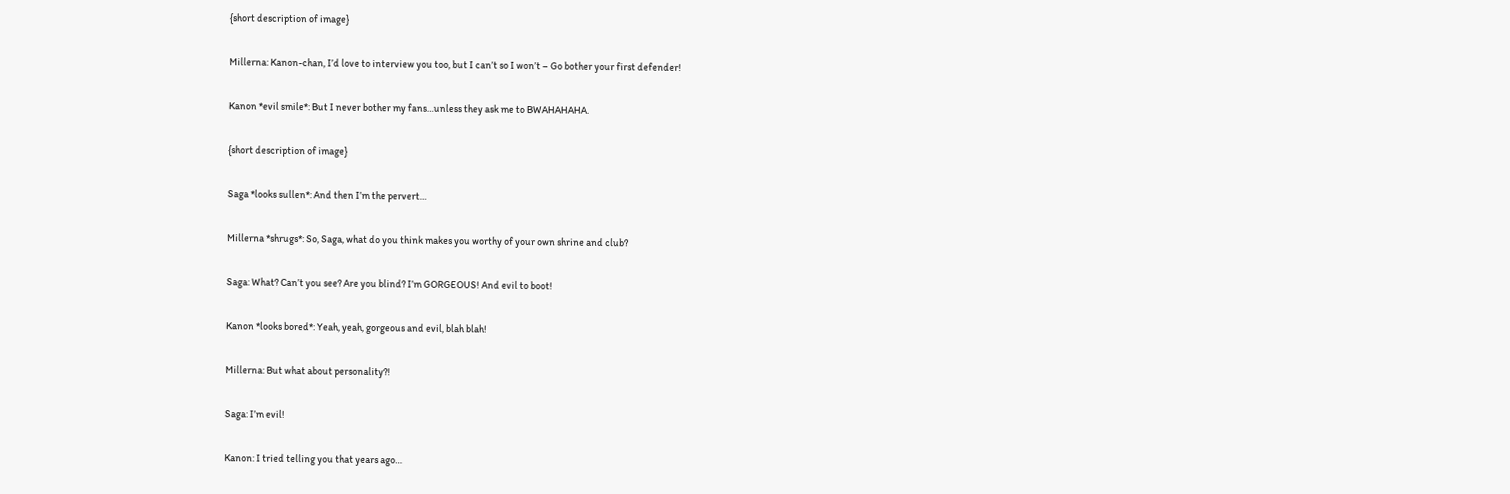{short description of image}

Millerna: Kanon-chan, I’d love to interview you too, but I can’t so I won’t – Go bother your first defender!

Kanon *evil smile*: But I never bother my fans…unless they ask me to BWAHAHAHA.

{short description of image}

Saga *looks sullen*: And then I’m the pervert…

Millerna *shrugs*: So, Saga, what do you think makes you worthy of your own shrine and club?

Saga: What? Can’t you see? Are you blind? I’m GORGEOUS! And evil to boot!

Kanon *looks bored*: Yeah, yeah, gorgeous and evil, blah blah!

Millerna: But what about personality?!

Saga: I’m evil!

Kanon: I tried telling you that years ago…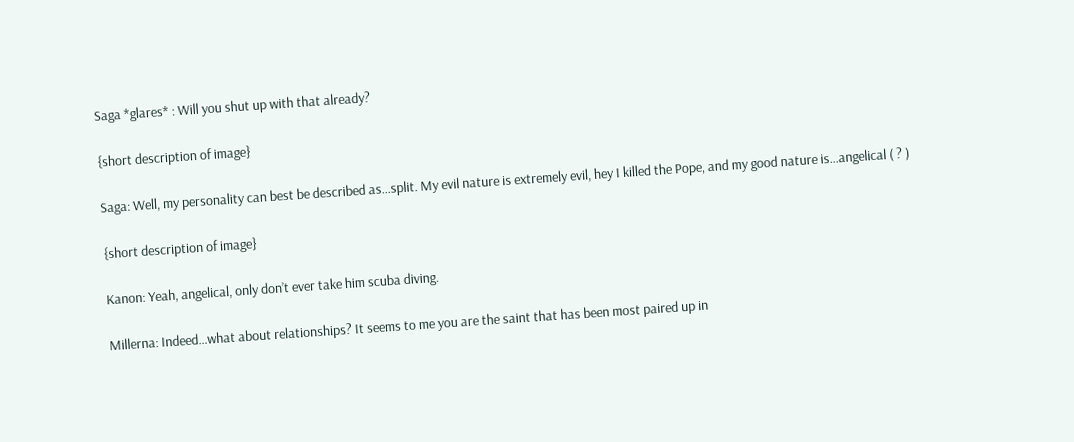Saga *glares* : Will you shut up with that already?

{short description of image}

Saga: Well, my personality can best be described as…split. My evil nature is extremely evil, hey I killed the Pope, and my good nature is…angelical ( ? )

{short description of image}

Kanon: Yeah, angelical, only don’t ever take him scuba diving.

Millerna: Indeed…what about relationships? It seems to me you are the saint that has been most paired up in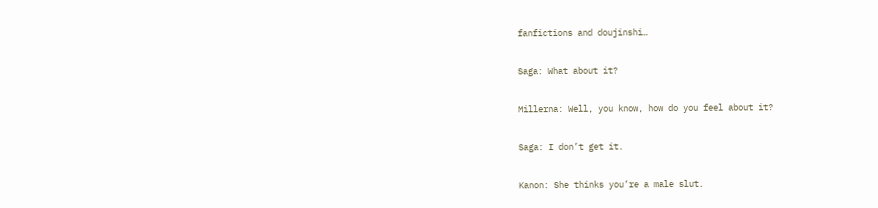fanfictions and doujinshi…

Saga: What about it?

Millerna: Well, you know, how do you feel about it?

Saga: I don’t get it.

Kanon: She thinks you’re a male slut.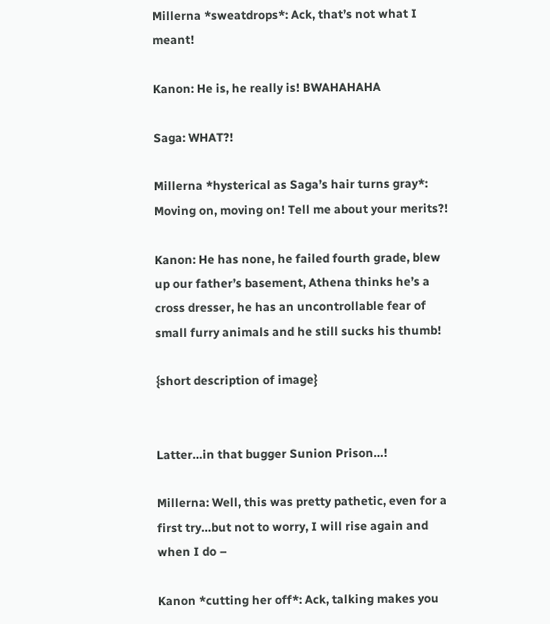Millerna *sweatdrops*: Ack, that’s not what I meant!

Kanon: He is, he really is! BWAHAHAHA

Saga: WHAT?!

Millerna *hysterical as Saga’s hair turns gray*: Moving on, moving on! Tell me about your merits?!

Kanon: He has none, he failed fourth grade, blew up our father’s basement, Athena thinks he’s a cross dresser, he has an uncontrollable fear of small furry animals and he still sucks his thumb!

{short description of image}


Latter…in that bugger Sunion Prison…!

Millerna: Well, this was pretty pathetic, even for a first try…but not to worry, I will rise again and when I do –

Kanon *cutting her off*: Ack, talking makes you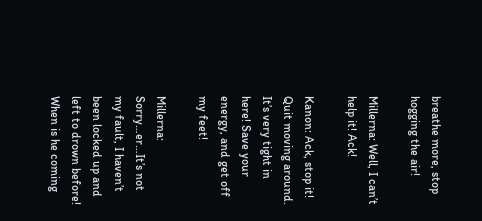breathe more, stop hogging the air!

Millerna: Well, I can’t help it! Ack!

Kanon: Ack, stop it! Quit moving around. It’s very tight in here! Save your energy, and get off my feet!

Millerna: Sorry…er…It’s not my fault, I haven’t been locked up and left to drown before! When is he coming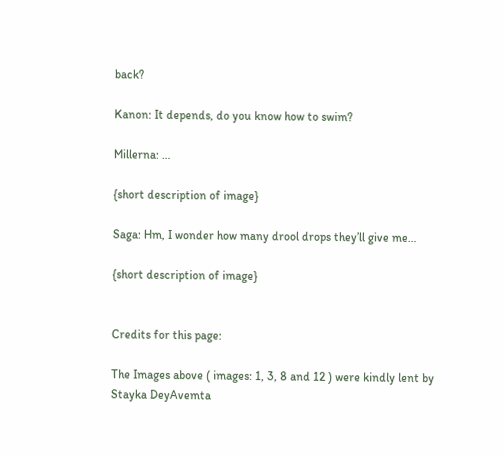back?

Kanon: It depends, do you know how to swim?

Millerna: …

{short description of image}

Saga: Hm, I wonder how many drool drops they’ll give me…

{short description of image}


Credits for this page:

The Images above ( images: 1, 3, 8 and 12 ) were kindly lent by Stayka DeyAvemta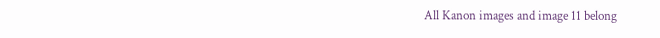All Kanon images and image 11 belong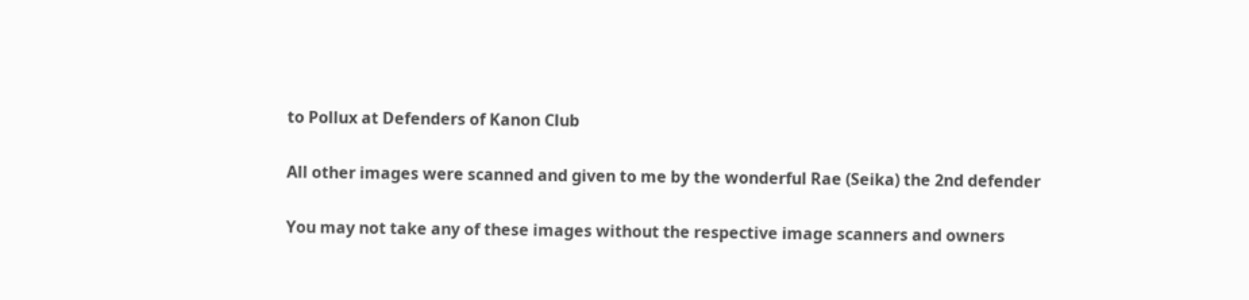to Pollux at Defenders of Kanon Club

All other images were scanned and given to me by the wonderful Rae (Seika) the 2nd defender

You may not take any of these images without the respective image scanners and owners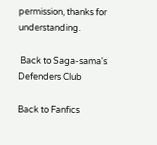permission, thanks for understanding.

 Back to Saga-sama's Defenders Club

Back to Fanfics